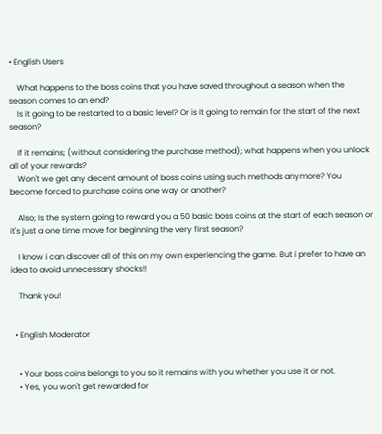• English Users

    What happens to the boss coins that you have saved throughout a season when the season comes to an end?
    Is it going to be restarted to a basic level? Or is it going to remain for the start of the next season?

    If it remains; (without considering the purchase method); what happens when you unlock all of your rewards?
    Won't we get any decent amount of boss coins using such methods anymore? You become forced to purchase coins one way or another?

    Also; Is the system going to reward you a 50 basic boss coins at the start of each season or it's just a one time move for beginning the very first season?

    I know i can discover all of this on my own experiencing the game. But i prefer to have an idea to avoid unnecessary shocks!!

    Thank you!


  • English Moderator


    • Your boss coins belongs to you so it remains with you whether you use it or not.
    • Yes, you won't get rewarded for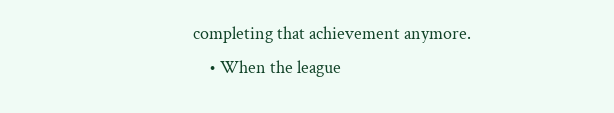completing that achievement anymore.
    • When the league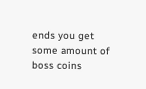ends you get some amount of boss coins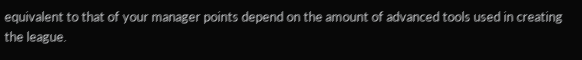equivalent to that of your manager points depend on the amount of advanced tools used in creating the league.